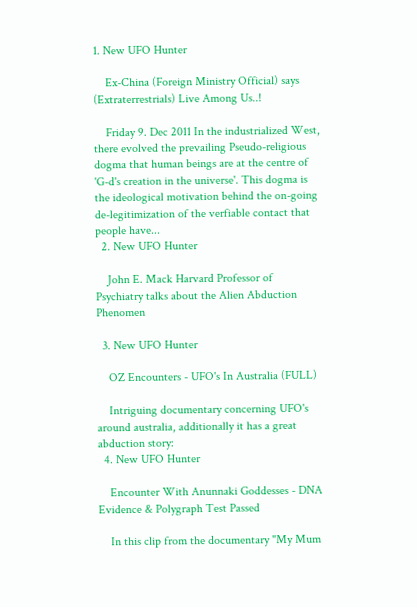1. New UFO Hunter

    Ex-China (Foreign Ministry Official) says (Extraterrestrials) Live Among Us..!

    Friday 9. Dec 2011 In the industrialized West, there evolved the prevailing Pseudo-religious dogma that human beings are at the centre of 'G-d's creation in the universe'. This dogma is the ideological motivation behind the on-going de-legitimization of the verfiable contact that people have...
  2. New UFO Hunter

    John E. Mack Harvard Professor of Psychiatry talks about the Alien Abduction Phenomen

  3. New UFO Hunter

    OZ Encounters - UFO's In Australia (FULL)

    Intriguing documentary concerning UFO's around australia, additionally it has a great abduction story:
  4. New UFO Hunter

    Encounter With Anunnaki Goddesses - DNA Evidence & Polygraph Test Passed

    In this clip from the documentary "My Mum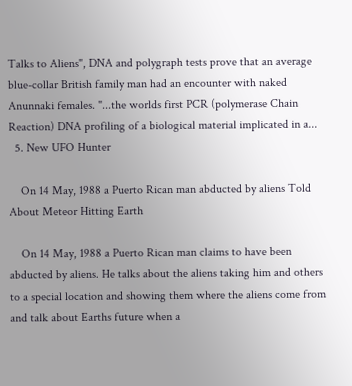Talks to Aliens", DNA and polygraph tests prove that an average blue-collar British family man had an encounter with naked Anunnaki females. "...the worlds first PCR (polymerase Chain Reaction) DNA profiling of a biological material implicated in a...
  5. New UFO Hunter

    On 14 May, 1988 a Puerto Rican man abducted by aliens Told About Meteor Hitting Earth

    On 14 May, 1988 a Puerto Rican man claims to have been abducted by aliens. He talks about the aliens taking him and others to a special location and showing them where the aliens come from and talk about Earths future when a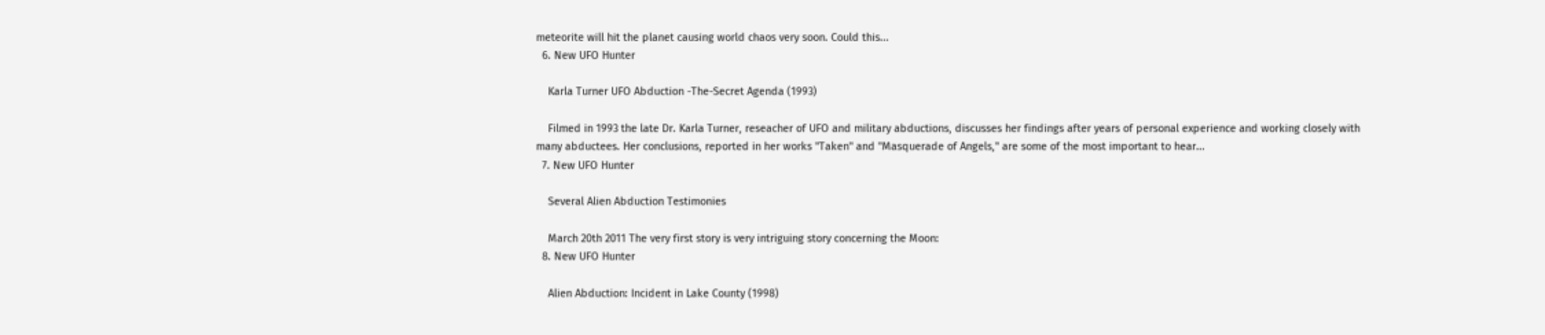meteorite will hit the planet causing world chaos very soon. Could this...
  6. New UFO Hunter

    Karla Turner UFO Abduction -The-Secret Agenda (1993)

    Filmed in 1993 the late Dr. Karla Turner, reseacher of UFO and military abductions, discusses her findings after years of personal experience and working closely with many abductees. Her conclusions, reported in her works "Taken" and "Masquerade of Angels," are some of the most important to hear...
  7. New UFO Hunter

    Several Alien Abduction Testimonies

    March 20th 2011 The very first story is very intriguing story concerning the Moon:
  8. New UFO Hunter

    Alien Abduction: Incident in Lake County (1998)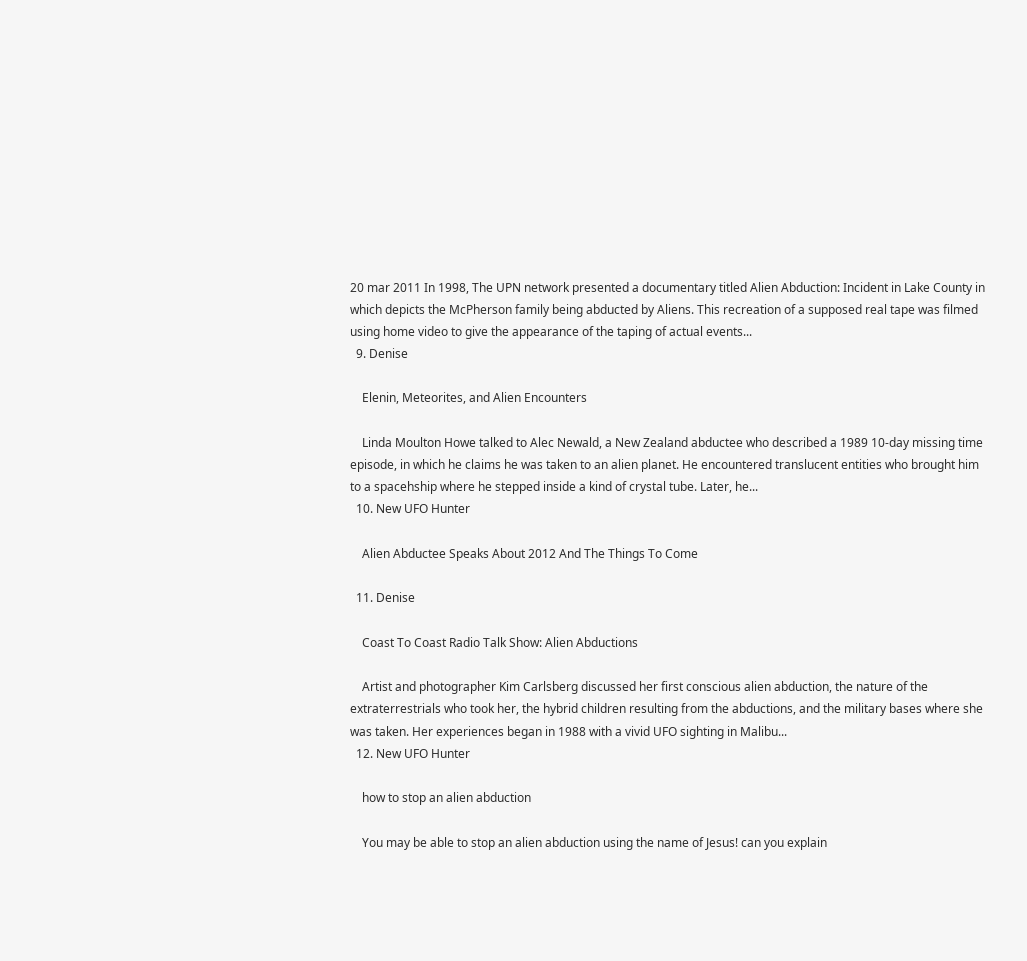20 mar 2011 In 1998, The UPN network presented a documentary titled Alien Abduction: Incident in Lake County in which depicts the McPherson family being abducted by Aliens. This recreation of a supposed real tape was filmed using home video to give the appearance of the taping of actual events...
  9. Denise

    Elenin, Meteorites, and Alien Encounters

    Linda Moulton Howe talked to Alec Newald, a New Zealand abductee who described a 1989 10-day missing time episode, in which he claims he was taken to an alien planet. He encountered translucent entities who brought him to a spacehship where he stepped inside a kind of crystal tube. Later, he...
  10. New UFO Hunter

    Alien Abductee Speaks About 2012 And The Things To Come

  11. Denise

    Coast To Coast Radio Talk Show: Alien Abductions

    Artist and photographer Kim Carlsberg discussed her first conscious alien abduction, the nature of the extraterrestrials who took her, the hybrid children resulting from the abductions, and the military bases where she was taken. Her experiences began in 1988 with a vivid UFO sighting in Malibu...
  12. New UFO Hunter

    how to stop an alien abduction

    You may be able to stop an alien abduction using the name of Jesus! can you explain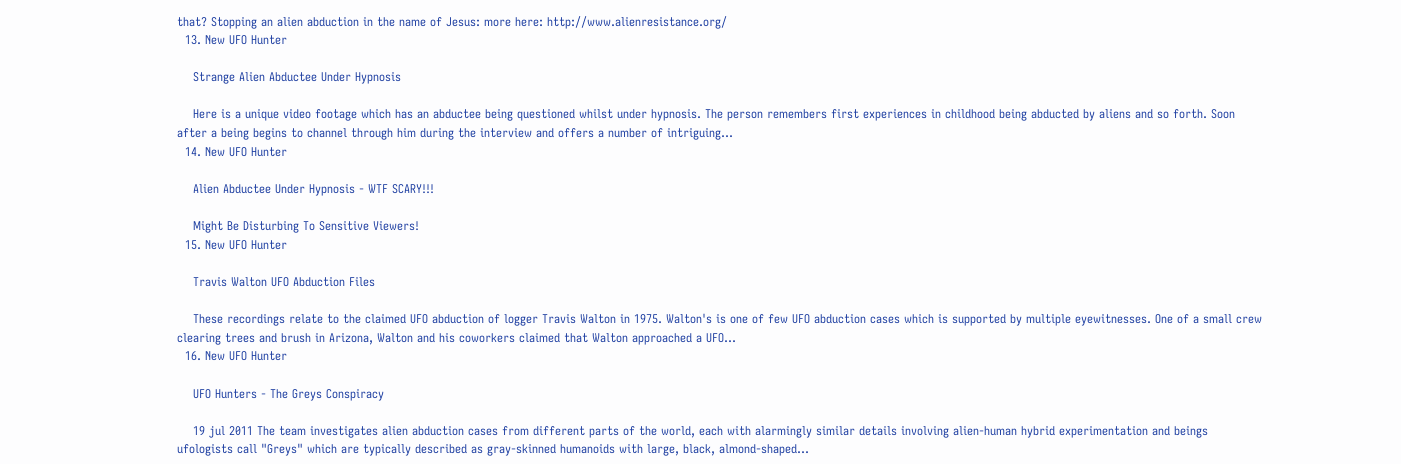that? Stopping an alien abduction in the name of Jesus: more here: http://www.alienresistance.org/
  13. New UFO Hunter

    Strange Alien Abductee Under Hypnosis

    Here is a unique video footage which has an abductee being questioned whilst under hypnosis. The person remembers first experiences in childhood being abducted by aliens and so forth. Soon after a being begins to channel through him during the interview and offers a number of intriguing...
  14. New UFO Hunter

    Alien Abductee Under Hypnosis - WTF SCARY!!!

    Might Be Disturbing To Sensitive Viewers!
  15. New UFO Hunter

    Travis Walton UFO Abduction Files

    These recordings relate to the claimed UFO abduction of logger Travis Walton in 1975. Walton's is one of few UFO abduction cases which is supported by multiple eyewitnesses. One of a small crew clearing trees and brush in Arizona, Walton and his coworkers claimed that Walton approached a UFO...
  16. New UFO Hunter

    UFO Hunters - The Greys Conspiracy

    19 jul 2011 The team investigates alien abduction cases from different parts of the world, each with alarmingly similar details involving alien-human hybrid experimentation and beings ufologists call "Greys" which are typically described as gray-skinned humanoids with large, black, almond-shaped...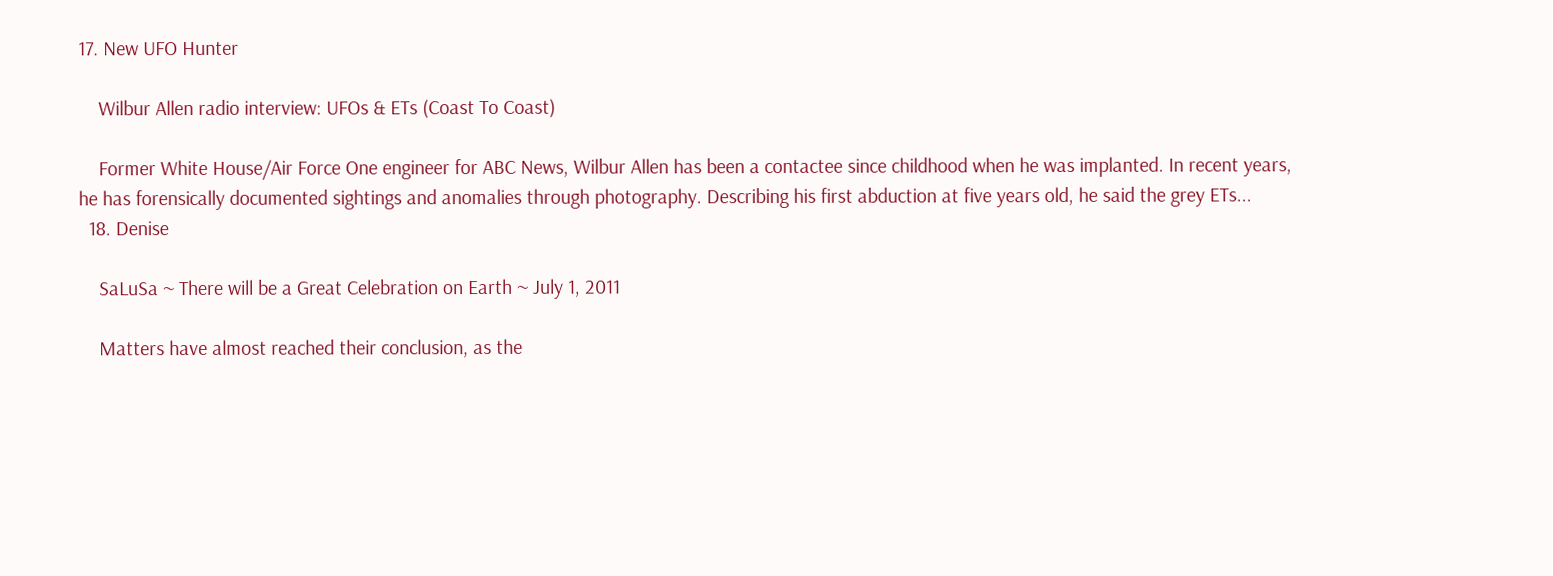17. New UFO Hunter

    Wilbur Allen radio interview: UFOs & ETs (Coast To Coast)

    Former White House/Air Force One engineer for ABC News, Wilbur Allen has been a contactee since childhood when he was implanted. In recent years, he has forensically documented sightings and anomalies through photography. Describing his first abduction at five years old, he said the grey ETs...
  18. Denise

    SaLuSa ~ There will be a Great Celebration on Earth ~ July 1, 2011

    Matters have almost reached their conclusion, as the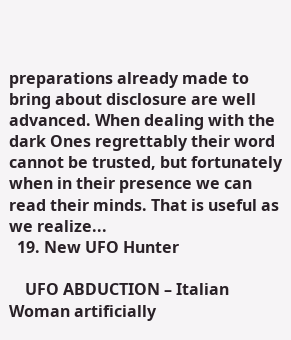preparations already made to bring about disclosure are well advanced. When dealing with the dark Ones regrettably their word cannot be trusted, but fortunately when in their presence we can read their minds. That is useful as we realize...
  19. New UFO Hunter

    UFO ABDUCTION – Italian Woman artificially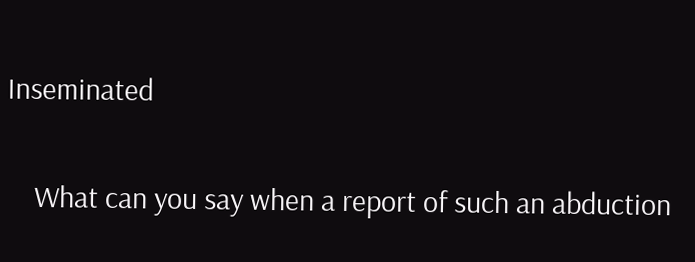Inseminated

    What can you say when a report of such an abduction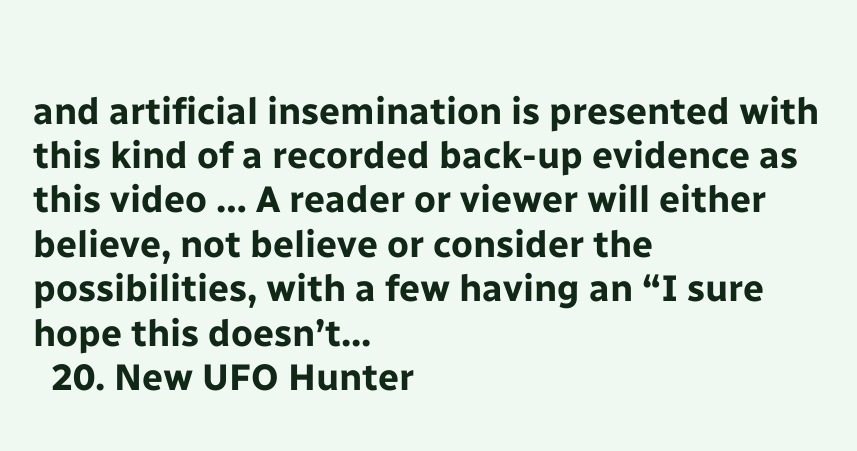and artificial insemination is presented with this kind of a recorded back-up evidence as this video … A reader or viewer will either believe, not believe or consider the possibilities, with a few having an “I sure hope this doesn’t...
  20. New UFO Hunter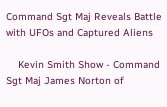Command Sgt Maj Reveals Battle with UFOs and Captured Aliens

    Kevin Smith Show - Command Sgt Maj James Norton of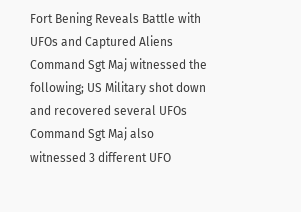Fort Bening Reveals Battle with UFOs and Captured Aliens Command Sgt Maj witnessed the following; US Military shot down and recovered several UFOs Command Sgt Maj also witnessed 3 different UFO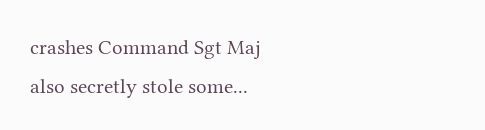crashes Command Sgt Maj also secretly stole some...